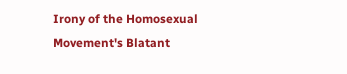Irony of the Homosexual Movement's Blatant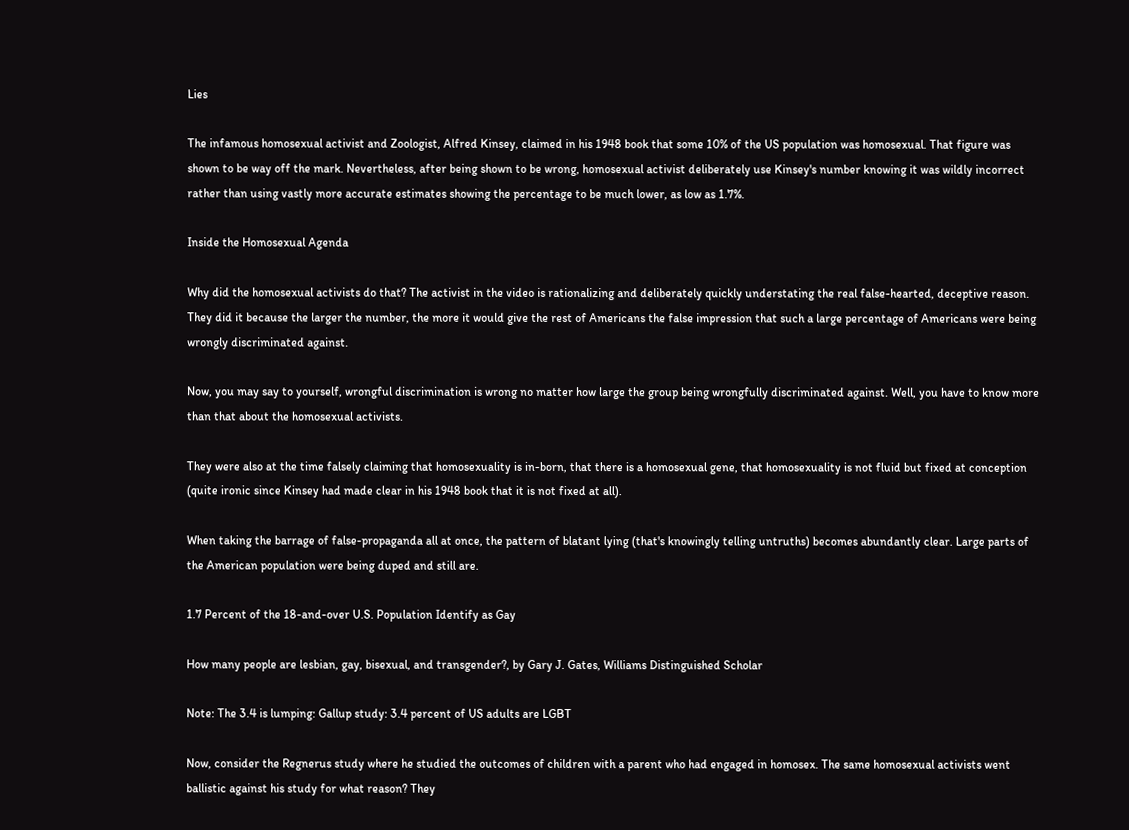Lies

The infamous homosexual activist and Zoologist, Alfred Kinsey, claimed in his 1948 book that some 10% of the US population was homosexual. That figure was shown to be way off the mark. Nevertheless, after being shown to be wrong, homosexual activist deliberately use Kinsey's number knowing it was wildly incorrect rather than using vastly more accurate estimates showing the percentage to be much lower, as low as 1.7%.

Inside the Homosexual Agenda

Why did the homosexual activists do that? The activist in the video is rationalizing and deliberately quickly understating the real false-hearted, deceptive reason. They did it because the larger the number, the more it would give the rest of Americans the false impression that such a large percentage of Americans were being wrongly discriminated against.

Now, you may say to yourself, wrongful discrimination is wrong no matter how large the group being wrongfully discriminated against. Well, you have to know more than that about the homosexual activists.

They were also at the time falsely claiming that homosexuality is in-born, that there is a homosexual gene, that homosexuality is not fluid but fixed at conception (quite ironic since Kinsey had made clear in his 1948 book that it is not fixed at all).

When taking the barrage of false-propaganda all at once, the pattern of blatant lying (that's knowingly telling untruths) becomes abundantly clear. Large parts of the American population were being duped and still are.

1.7 Percent of the 18-and-over U.S. Population Identify as Gay

How many people are lesbian, gay, bisexual, and transgender?, by Gary J. Gates, Williams Distinguished Scholar

Note: The 3.4 is lumping: Gallup study: 3.4 percent of US adults are LGBT

Now, consider the Regnerus study where he studied the outcomes of children with a parent who had engaged in homosex. The same homosexual activists went ballistic against his study for what reason? They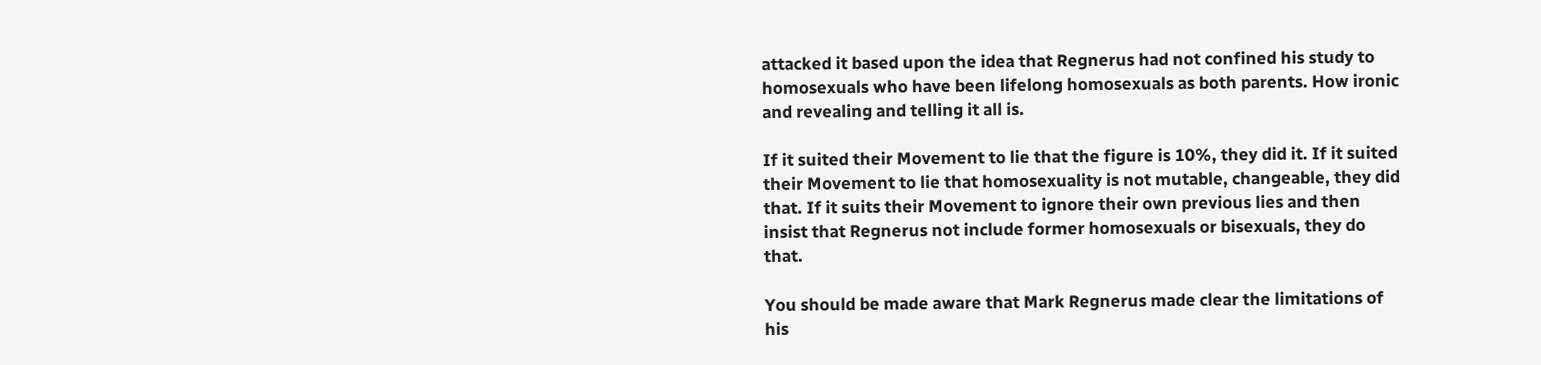attacked it based upon the idea that Regnerus had not confined his study to homosexuals who have been lifelong homosexuals as both parents. How ironic and revealing and telling it all is.

If it suited their Movement to lie that the figure is 10%, they did it. If it suited their Movement to lie that homosexuality is not mutable, changeable, they did that. If it suits their Movement to ignore their own previous lies and then insist that Regnerus not include former homosexuals or bisexuals, they do that.

You should be made aware that Mark Regnerus made clear the limitations of his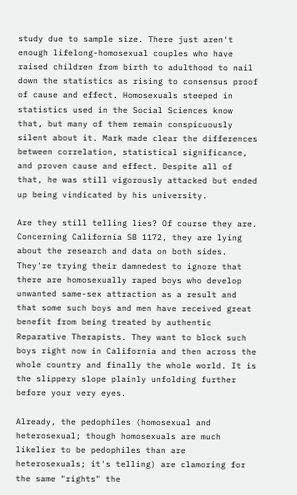study due to sample size. There just aren't enough lifelong-homosexual couples who have raised children from birth to adulthood to nail down the statistics as rising to consensus proof of cause and effect. Homosexuals steeped in statistics used in the Social Sciences know that, but many of them remain conspicuously silent about it. Mark made clear the differences between correlation, statistical significance, and proven cause and effect. Despite all of that, he was still vigorously attacked but ended up being vindicated by his university.

Are they still telling lies? Of course they are. Concerning California SB 1172, they are lying about the research and data on both sides. They're trying their damnedest to ignore that there are homosexually raped boys who develop unwanted same-sex attraction as a result and that some such boys and men have received great benefit from being treated by authentic Reparative Therapists. They want to block such boys right now in California and then across the whole country and finally the whole world. It is the slippery slope plainly unfolding further before your very eyes.

Already, the pedophiles (homosexual and heterosexual; though homosexuals are much likelier to be pedophiles than are heterosexuals; it's telling) are clamoring for the same "rights" the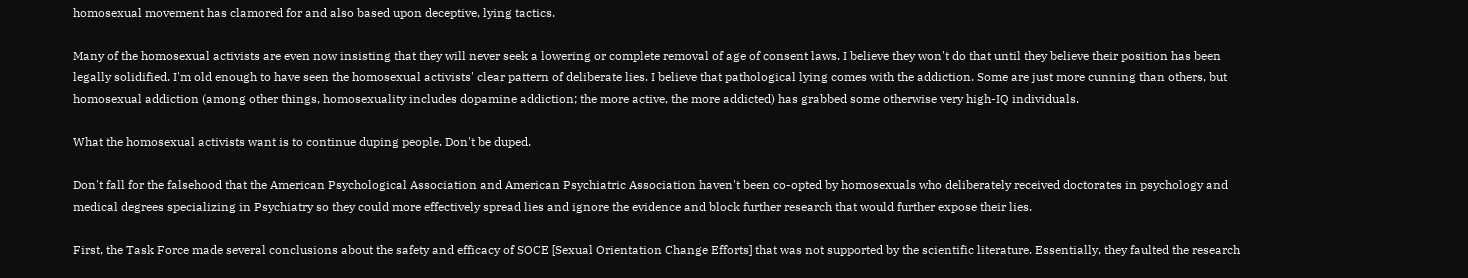homosexual movement has clamored for and also based upon deceptive, lying tactics.

Many of the homosexual activists are even now insisting that they will never seek a lowering or complete removal of age of consent laws. I believe they won't do that until they believe their position has been legally solidified. I'm old enough to have seen the homosexual activists' clear pattern of deliberate lies. I believe that pathological lying comes with the addiction. Some are just more cunning than others, but homosexual addiction (among other things, homosexuality includes dopamine addiction; the more active, the more addicted) has grabbed some otherwise very high-IQ individuals.

What the homosexual activists want is to continue duping people. Don't be duped.

Don't fall for the falsehood that the American Psychological Association and American Psychiatric Association haven't been co-opted by homosexuals who deliberately received doctorates in psychology and medical degrees specializing in Psychiatry so they could more effectively spread lies and ignore the evidence and block further research that would further expose their lies.

First, the Task Force made several conclusions about the safety and efficacy of SOCE [Sexual Orientation Change Efforts] that was not supported by the scientific literature. Essentially, they faulted the research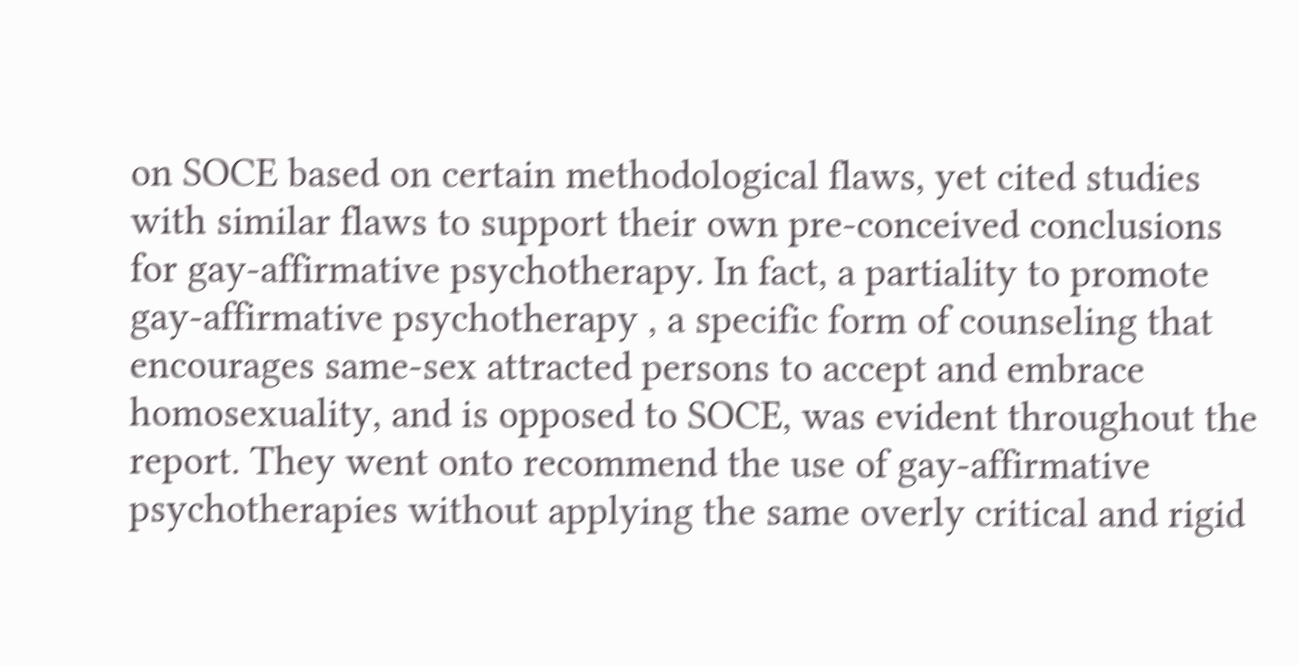on SOCE based on certain methodological flaws, yet cited studies with similar flaws to support their own pre-conceived conclusions for gay-affirmative psychotherapy. In fact, a partiality to promote gay-affirmative psychotherapy , a specific form of counseling that encourages same-sex attracted persons to accept and embrace homosexuality, and is opposed to SOCE, was evident throughout the report. They went onto recommend the use of gay-affirmative psychotherapies without applying the same overly critical and rigid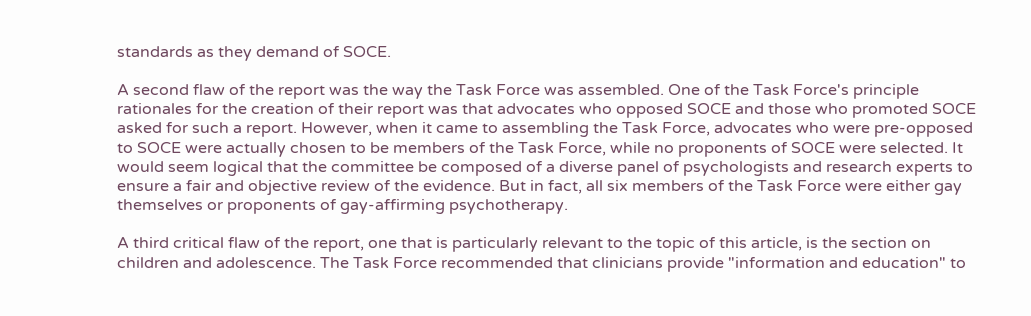standards as they demand of SOCE.

A second flaw of the report was the way the Task Force was assembled. One of the Task Force's principle rationales for the creation of their report was that advocates who opposed SOCE and those who promoted SOCE asked for such a report. However, when it came to assembling the Task Force, advocates who were pre-opposed to SOCE were actually chosen to be members of the Task Force, while no proponents of SOCE were selected. It would seem logical that the committee be composed of a diverse panel of psychologists and research experts to ensure a fair and objective review of the evidence. But in fact, all six members of the Task Force were either gay themselves or proponents of gay-affirming psychotherapy.

A third critical flaw of the report, one that is particularly relevant to the topic of this article, is the section on children and adolescence. The Task Force recommended that clinicians provide "information and education" to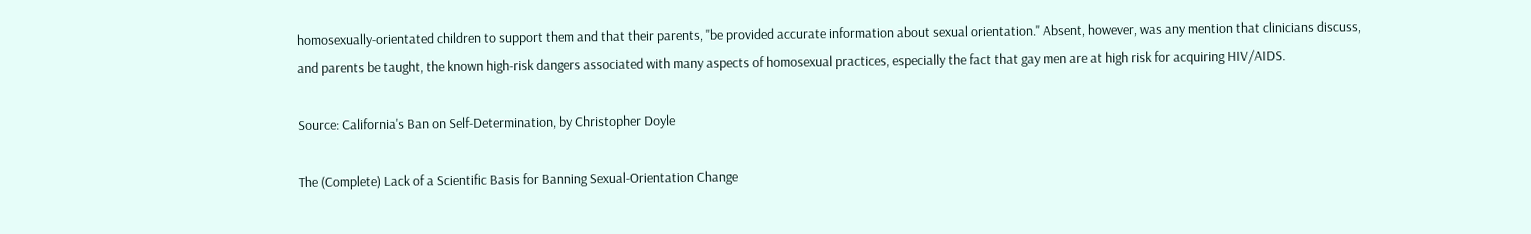homosexually-orientated children to support them and that their parents, "be provided accurate information about sexual orientation." Absent, however, was any mention that clinicians discuss, and parents be taught, the known high-risk dangers associated with many aspects of homosexual practices, especially the fact that gay men are at high risk for acquiring HIV/AIDS.

Source: California's Ban on Self-Determination, by Christopher Doyle

The (Complete) Lack of a Scientific Basis for Banning Sexual-Orientation Change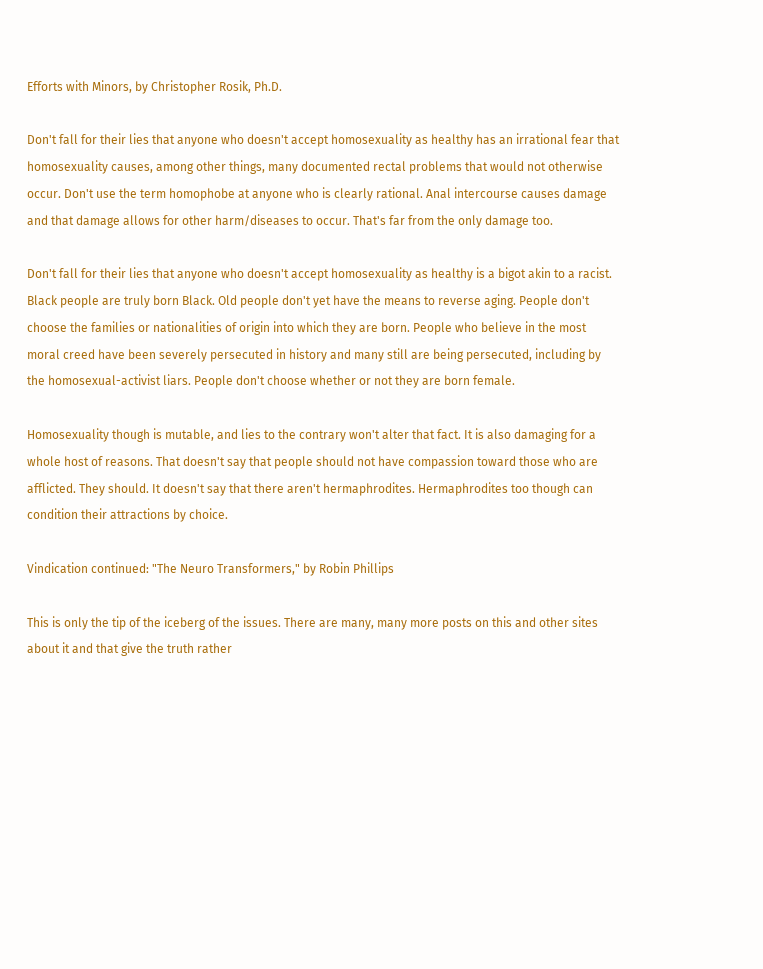Efforts with Minors, by Christopher Rosik, Ph.D.

Don't fall for their lies that anyone who doesn't accept homosexuality as healthy has an irrational fear that homosexuality causes, among other things, many documented rectal problems that would not otherwise occur. Don't use the term homophobe at anyone who is clearly rational. Anal intercourse causes damage and that damage allows for other harm/diseases to occur. That's far from the only damage too.

Don't fall for their lies that anyone who doesn't accept homosexuality as healthy is a bigot akin to a racist. Black people are truly born Black. Old people don't yet have the means to reverse aging. People don't choose the families or nationalities of origin into which they are born. People who believe in the most moral creed have been severely persecuted in history and many still are being persecuted, including by the homosexual-activist liars. People don't choose whether or not they are born female.

Homosexuality though is mutable, and lies to the contrary won't alter that fact. It is also damaging for a whole host of reasons. That doesn't say that people should not have compassion toward those who are afflicted. They should. It doesn't say that there aren't hermaphrodites. Hermaphrodites too though can condition their attractions by choice.

Vindication continued: "The Neuro Transformers," by Robin Phillips

This is only the tip of the iceberg of the issues. There are many, many more posts on this and other sites about it and that give the truth rather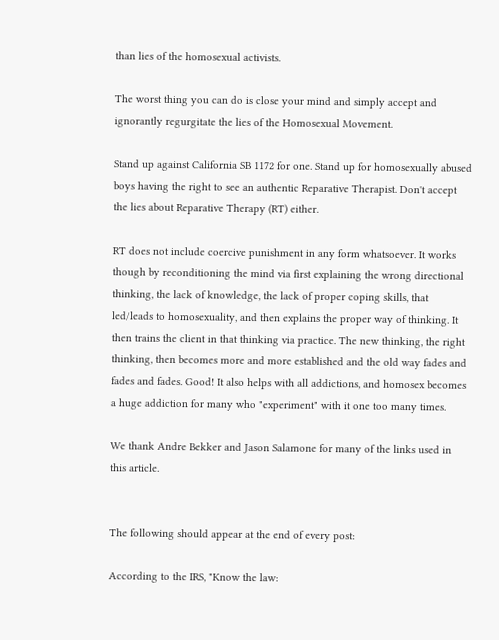than lies of the homosexual activists.

The worst thing you can do is close your mind and simply accept and ignorantly regurgitate the lies of the Homosexual Movement.

Stand up against California SB 1172 for one. Stand up for homosexually abused boys having the right to see an authentic Reparative Therapist. Don't accept the lies about Reparative Therapy (RT) either.

RT does not include coercive punishment in any form whatsoever. It works though by reconditioning the mind via first explaining the wrong directional thinking, the lack of knowledge, the lack of proper coping skills, that led/leads to homosexuality, and then explains the proper way of thinking. It then trains the client in that thinking via practice. The new thinking, the right thinking, then becomes more and more established and the old way fades and fades and fades. Good! It also helps with all addictions, and homosex becomes a huge addiction for many who "experiment" with it one too many times.

We thank Andre Bekker and Jason Salamone for many of the links used in this article.


The following should appear at the end of every post:

According to the IRS, "Know the law: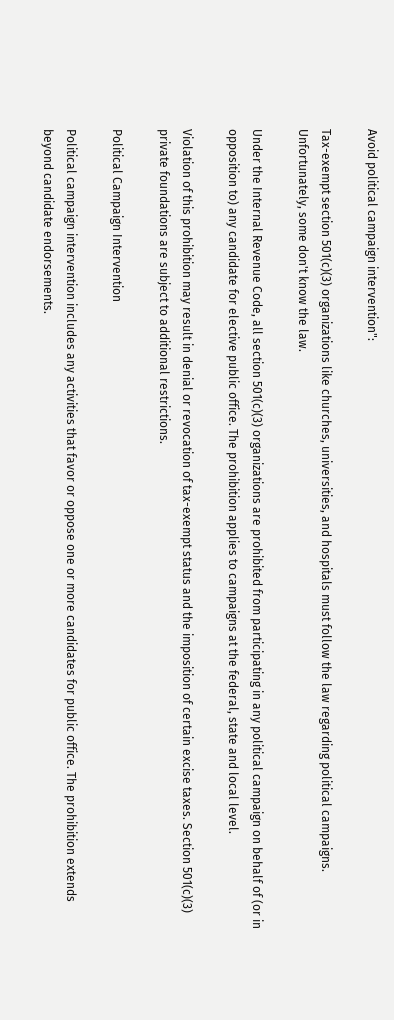Avoid political campaign intervention":

Tax-exempt section 501(c)(3) organizations like churches, universities, and hospitals must follow the law regarding political campaigns. Unfortunately, some don't know the law.

Under the Internal Revenue Code, all section 501(c)(3) organizations are prohibited from participating in any political campaign on behalf of (or in opposition to) any candidate for elective public office. The prohibition applies to campaigns at the federal, state and local level.

Violation of this prohibition may result in denial or revocation of tax-exempt status and the imposition of certain excise taxes. Section 501(c)(3) private foundations are subject to additional restrictions.

Political Campaign Intervention

Political campaign intervention includes any activities that favor or oppose one or more candidates for public office. The prohibition extends beyond candidate endorsements.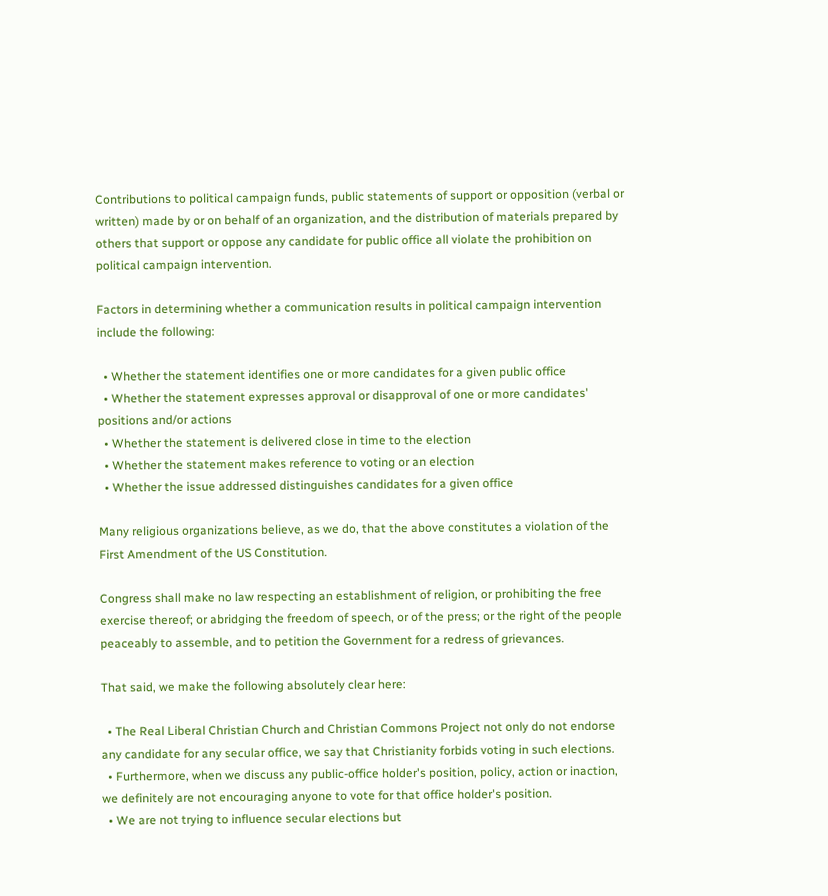Contributions to political campaign funds, public statements of support or opposition (verbal or written) made by or on behalf of an organization, and the distribution of materials prepared by others that support or oppose any candidate for public office all violate the prohibition on political campaign intervention.

Factors in determining whether a communication results in political campaign intervention include the following:

  • Whether the statement identifies one or more candidates for a given public office
  • Whether the statement expresses approval or disapproval of one or more candidates' positions and/or actions
  • Whether the statement is delivered close in time to the election
  • Whether the statement makes reference to voting or an election
  • Whether the issue addressed distinguishes candidates for a given office

Many religious organizations believe, as we do, that the above constitutes a violation of the First Amendment of the US Constitution.

Congress shall make no law respecting an establishment of religion, or prohibiting the free exercise thereof; or abridging the freedom of speech, or of the press; or the right of the people peaceably to assemble, and to petition the Government for a redress of grievances.

That said, we make the following absolutely clear here:

  • The Real Liberal Christian Church and Christian Commons Project not only do not endorse any candidate for any secular office, we say that Christianity forbids voting in such elections.
  • Furthermore, when we discuss any public-office holder's position, policy, action or inaction, we definitely are not encouraging anyone to vote for that office holder's position.
  • We are not trying to influence secular elections but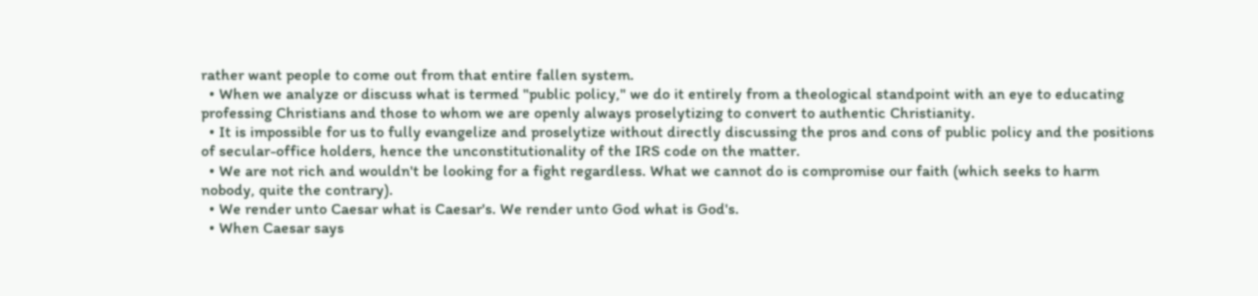rather want people to come out from that entire fallen system.
  • When we analyze or discuss what is termed "public policy," we do it entirely from a theological standpoint with an eye to educating professing Christians and those to whom we are openly always proselytizing to convert to authentic Christianity.
  • It is impossible for us to fully evangelize and proselytize without directly discussing the pros and cons of public policy and the positions of secular-office holders, hence the unconstitutionality of the IRS code on the matter.
  • We are not rich and wouldn't be looking for a fight regardless. What we cannot do is compromise our faith (which seeks to harm nobody, quite the contrary).
  • We render unto Caesar what is Caesar's. We render unto God what is God's.
  • When Caesar says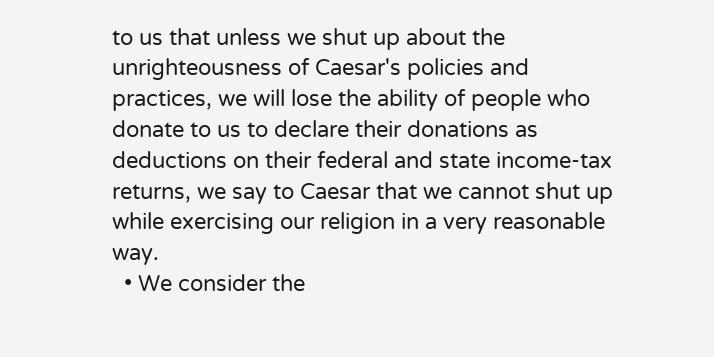to us that unless we shut up about the unrighteousness of Caesar's policies and practices, we will lose the ability of people who donate to us to declare their donations as deductions on their federal and state income-tax returns, we say to Caesar that we cannot shut up while exercising our religion in a very reasonable way.
  • We consider the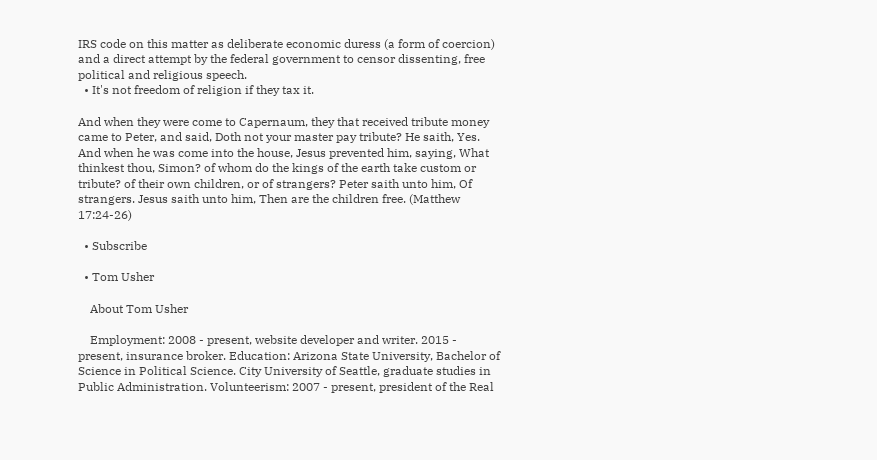IRS code on this matter as deliberate economic duress (a form of coercion) and a direct attempt by the federal government to censor dissenting, free political and religious speech.
  • It's not freedom of religion if they tax it.

And when they were come to Capernaum, they that received tribute money came to Peter, and said, Doth not your master pay tribute? He saith, Yes. And when he was come into the house, Jesus prevented him, saying, What thinkest thou, Simon? of whom do the kings of the earth take custom or tribute? of their own children, or of strangers? Peter saith unto him, Of strangers. Jesus saith unto him, Then are the children free. (Matthew 17:24-26)

  • Subscribe

  • Tom Usher

    About Tom Usher

    Employment: 2008 - present, website developer and writer. 2015 - present, insurance broker. Education: Arizona State University, Bachelor of Science in Political Science. City University of Seattle, graduate studies in Public Administration. Volunteerism: 2007 - present, president of the Real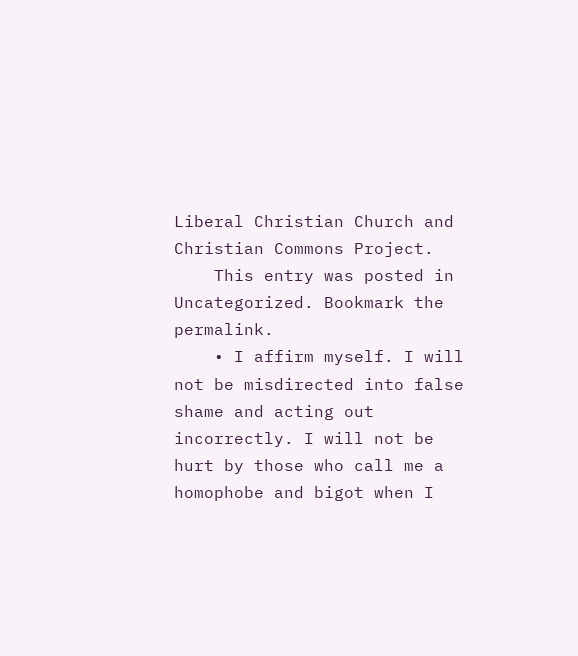Liberal Christian Church and Christian Commons Project.
    This entry was posted in Uncategorized. Bookmark the permalink.
    • I affirm myself. I will not be misdirected into false shame and acting out incorrectly. I will not be hurt by those who call me a homophobe and bigot when I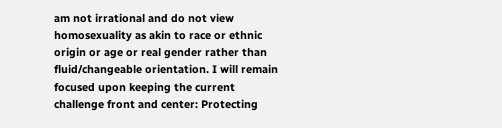am not irrational and do not view homosexuality as akin to race or ethnic origin or age or real gender rather than fluid/changeable orientation. I will remain focused upon keeping the current challenge front and center: Protecting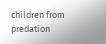children from predation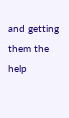and getting them the help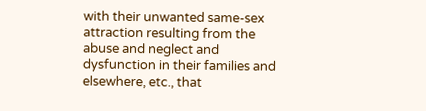with their unwanted same-sex attraction resulting from the abuse and neglect and dysfunction in their families and elsewhere, etc., that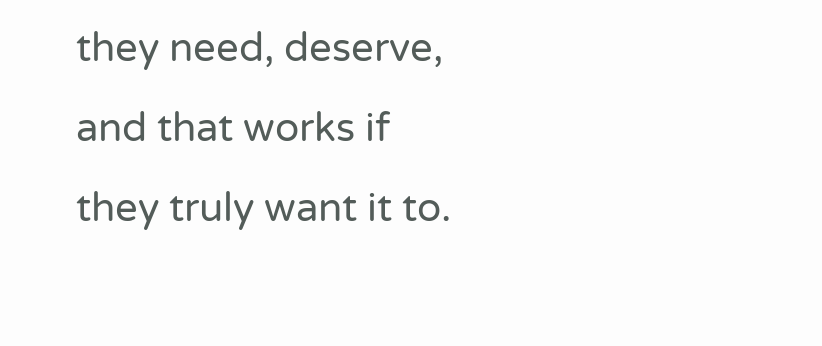they need, deserve, and that works if they truly want it to.